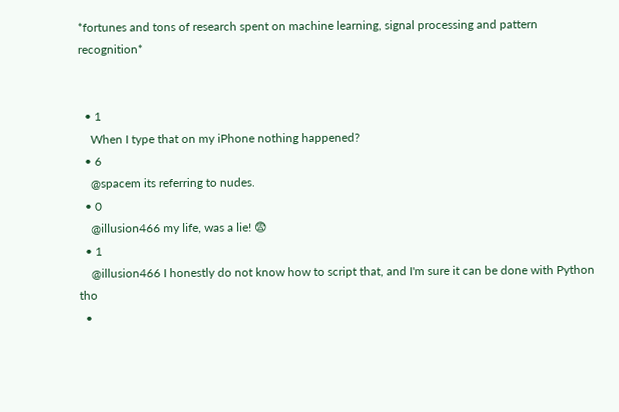*fortunes and tons of research spent on machine learning, signal processing and pattern recognition*


  • 1
    When I type that on my iPhone nothing happened?
  • 6
    @spacem its referring to nudes.
  • 0
    @illusion466 my life, was a lie! 😨
  • 1
    @illusion466 I honestly do not know how to script that, and I'm sure it can be done with Python tho
  •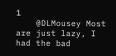1
    @DLMousey Most are just lazy, I had the bad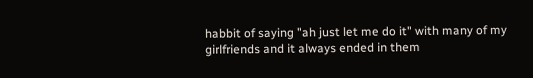habbit of saying "ah just let me do it" with many of my girlfriends and it always ended in them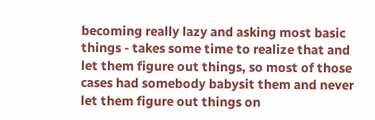becoming really lazy and asking most basic things - takes some time to realize that and let them figure out things, so most of those cases had somebody babysit them and never let them figure out things on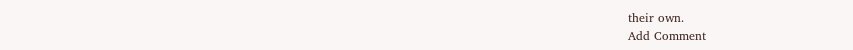their own.
Add Comment